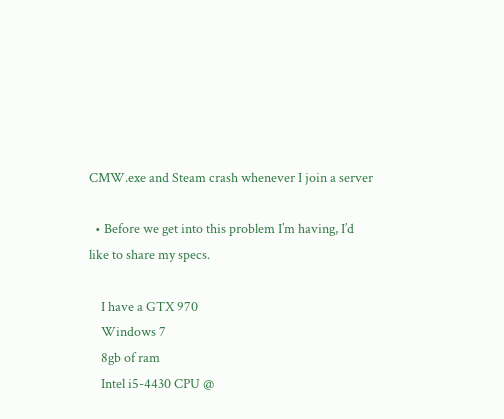CMW.exe and Steam crash whenever I join a server

  • Before we get into this problem I’m having, I’d like to share my specs.

    I have a GTX 970
    Windows 7
    8gb of ram
    Intel i5-4430 CPU @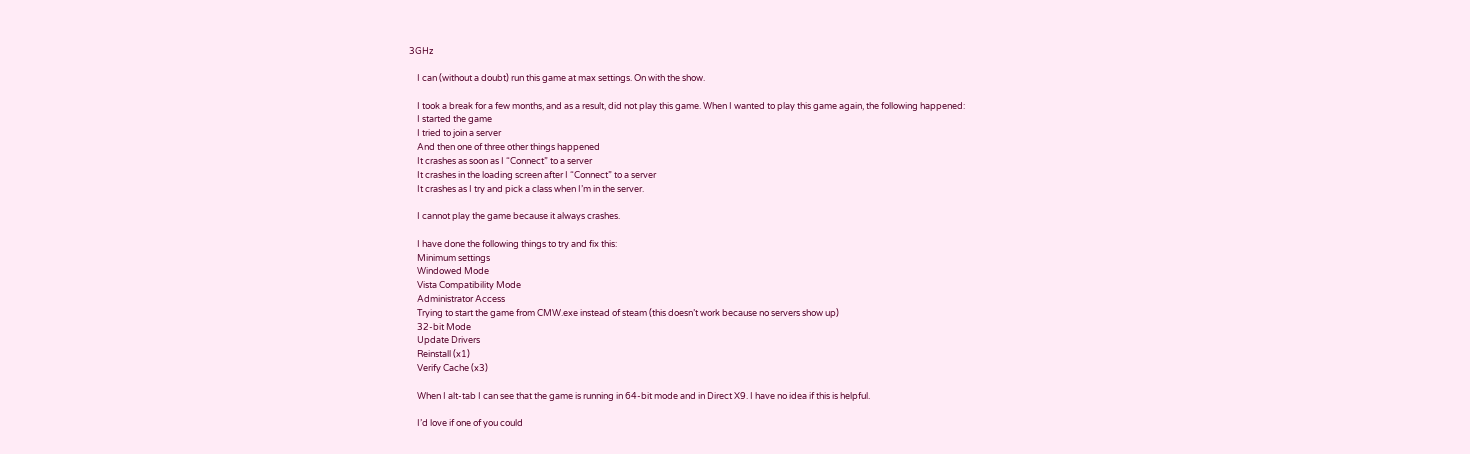3GHz

    I can (without a doubt) run this game at max settings. On with the show.

    I took a break for a few months, and as a result, did not play this game. When I wanted to play this game again, the following happened:
    I started the game
    I tried to join a server
    And then one of three other things happened
    It crashes as soon as I “Connect” to a server
    It crashes in the loading screen after I “Connect” to a server
    It crashes as I try and pick a class when I’m in the server.

    I cannot play the game because it always crashes.

    I have done the following things to try and fix this:
    Minimum settings
    Windowed Mode
    Vista Compatibility Mode
    Administrator Access
    Trying to start the game from CMW.exe instead of steam (this doesn’t work because no servers show up)
    32-bit Mode
    Update Drivers
    Reinstall (x1)
    Verify Cache (x3)

    When I alt-tab I can see that the game is running in 64-bit mode and in Direct X9. I have no idea if this is helpful.

    I’d love if one of you could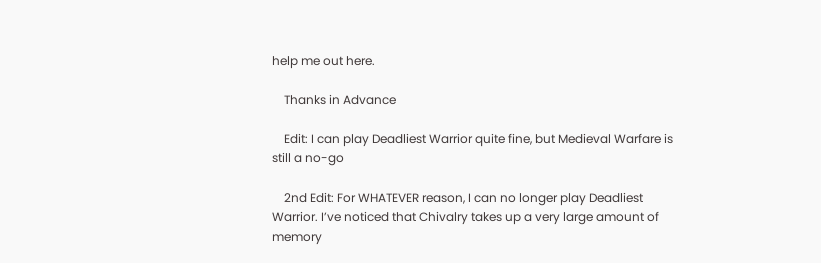help me out here.

    Thanks in Advance

    Edit: I can play Deadliest Warrior quite fine, but Medieval Warfare is still a no-go

    2nd Edit: For WHATEVER reason, I can no longer play Deadliest Warrior. I’ve noticed that Chivalry takes up a very large amount of memory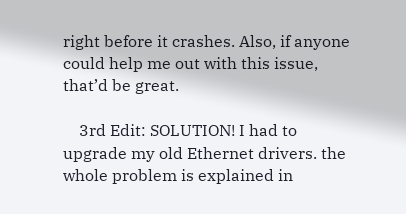right before it crashes. Also, if anyone could help me out with this issue, that’d be great.

    3rd Edit: SOLUTION! I had to upgrade my old Ethernet drivers. the whole problem is explained in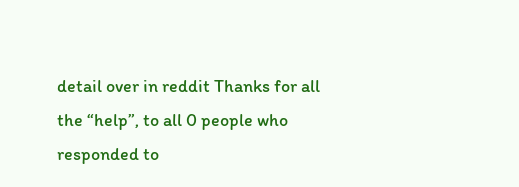detail over in reddit Thanks for all the “help”, to all 0 people who responded to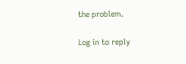the problem.

Log in to reply